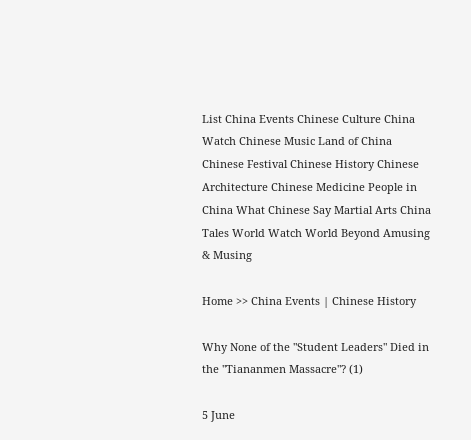List China Events Chinese Culture China Watch Chinese Music Land of China Chinese Festival Chinese History Chinese Architecture Chinese Medicine People in China What Chinese Say Martial Arts China Tales World Watch World Beyond Amusing & Musing

Home >> China Events | Chinese History

Why None of the "Student Leaders" Died in the "Tiananmen Massacre"? (1)

5 June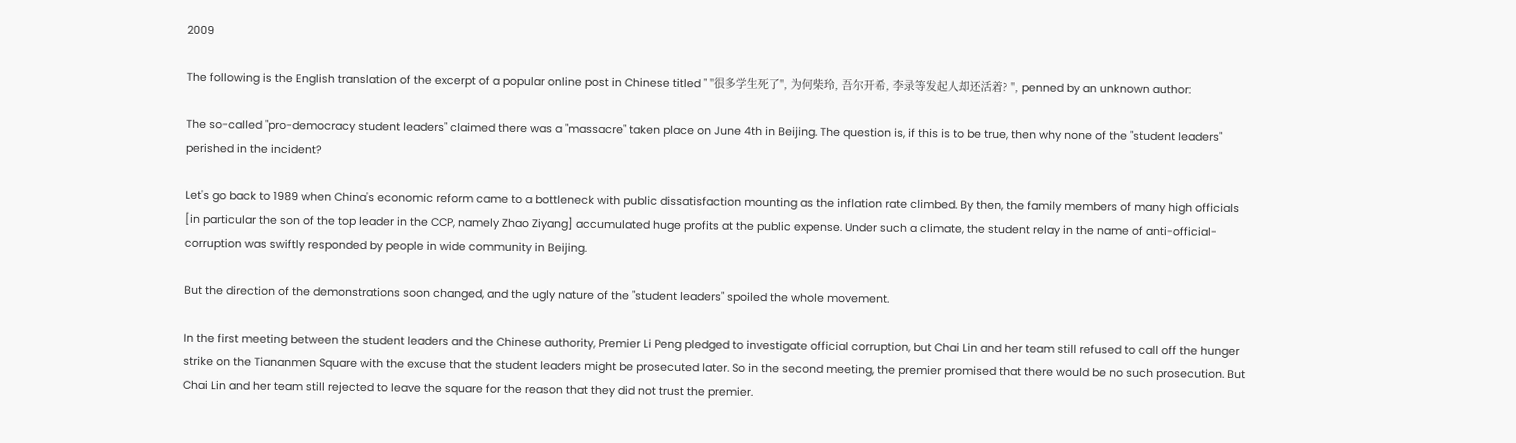2009

The following is the English translation of the excerpt of a popular online post in Chinese titled " "很多学生死了", 为何柴玲, 吾尔开希, 李录等发起人却还活着? ", penned by an unknown author:

The so-called "pro-democracy student leaders" claimed there was a "massacre" taken place on June 4th in Beijing. The question is, if this is to be true, then why none of the "student leaders" perished in the incident?

Let's go back to 1989 when China's economic reform came to a bottleneck with public dissatisfaction mounting as the inflation rate climbed. By then, the family members of many high officials [in particular the son of the top leader in the CCP, namely Zhao Ziyang] accumulated huge profits at the public expense. Under such a climate, the student relay in the name of anti-official-corruption was swiftly responded by people in wide community in Beijing.

But the direction of the demonstrations soon changed, and the ugly nature of the "student leaders" spoiled the whole movement.

In the first meeting between the student leaders and the Chinese authority, Premier Li Peng pledged to investigate official corruption, but Chai Lin and her team still refused to call off the hunger strike on the Tiananmen Square with the excuse that the student leaders might be prosecuted later. So in the second meeting, the premier promised that there would be no such prosecution. But Chai Lin and her team still rejected to leave the square for the reason that they did not trust the premier.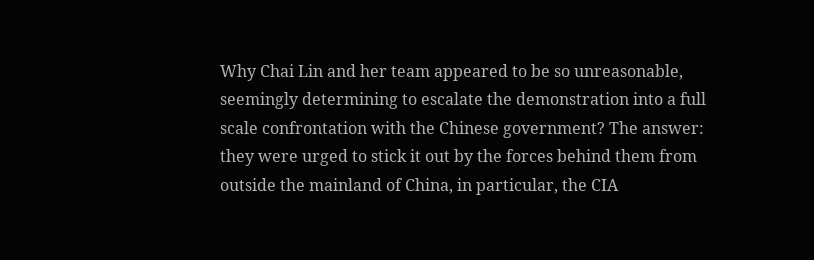Why Chai Lin and her team appeared to be so unreasonable, seemingly determining to escalate the demonstration into a full scale confrontation with the Chinese government? The answer: they were urged to stick it out by the forces behind them from outside the mainland of China, in particular, the CIA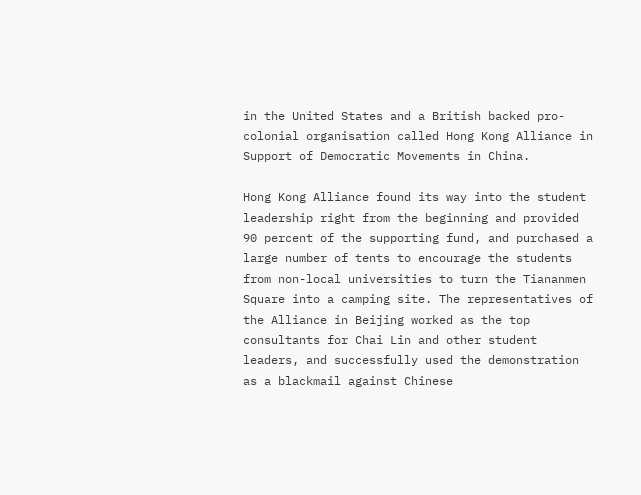in the United States and a British backed pro-colonial organisation called Hong Kong Alliance in Support of Democratic Movements in China.

Hong Kong Alliance found its way into the student leadership right from the beginning and provided 90 percent of the supporting fund, and purchased a large number of tents to encourage the students from non-local universities to turn the Tiananmen Square into a camping site. The representatives of the Alliance in Beijing worked as the top consultants for Chai Lin and other student leaders, and successfully used the demonstration as a blackmail against Chinese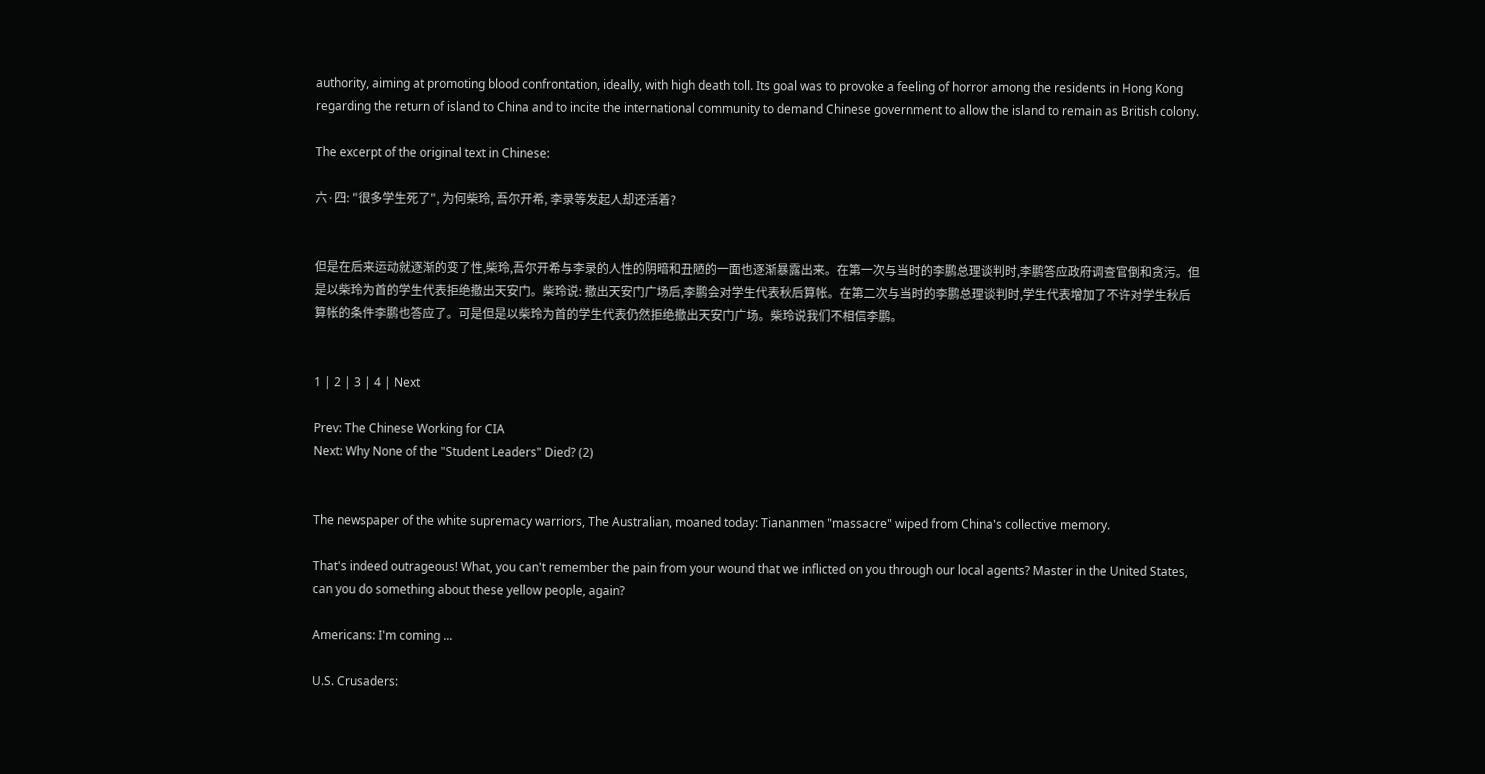authority, aiming at promoting blood confrontation, ideally, with high death toll. Its goal was to provoke a feeling of horror among the residents in Hong Kong regarding the return of island to China and to incite the international community to demand Chinese government to allow the island to remain as British colony.

The excerpt of the original text in Chinese:

六·四: "很多学生死了", 为何柴玲, 吾尔开希, 李录等发起人却还活着?


但是在后来运动就逐渐的变了性,柴玲,吾尔开希与李录的人性的阴暗和丑陋的一面也逐渐暴露出来。在第一次与当时的李鹏总理谈判时,李鹏答应政府调查官倒和贪污。但是以柴玲为首的学生代表拒绝撤出天安门。柴玲说: 撤出天安门广场后,李鹏会对学生代表秋后算帐。在第二次与当时的李鹏总理谈判时,学生代表增加了不许对学生秋后算帐的条件李鹏也答应了。可是但是以柴玲为首的学生代表仍然拒绝撤出天安门广场。柴玲说我们不相信李鹏。


1 | 2 | 3 | 4 | Next

Prev: The Chinese Working for CIA
Next: Why None of the "Student Leaders" Died? (2)


The newspaper of the white supremacy warriors, The Australian, moaned today: Tiananmen "massacre" wiped from China's collective memory.

That's indeed outrageous! What, you can't remember the pain from your wound that we inflicted on you through our local agents? Master in the United States, can you do something about these yellow people, again?

Americans: I'm coming ...

U.S. Crusaders: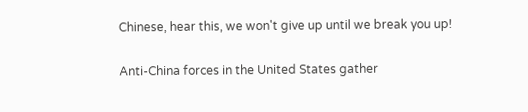Chinese, hear this, we won't give up until we break you up!

Anti-China forces in the United States gather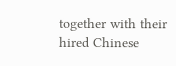together with their hired Chinese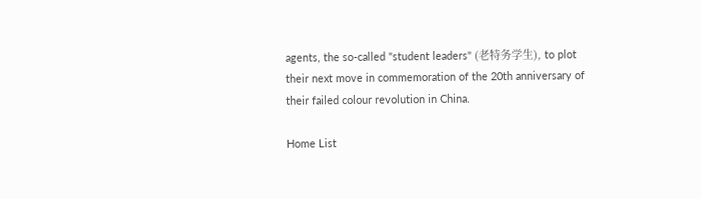agents, the so-called "student leaders" (老特务学生), to plot their next move in commemoration of the 20th anniversary of their failed colour revolution in China.

Home List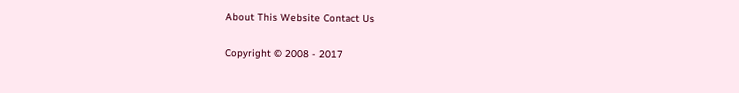About This Website Contact Us

Copyright © 2008 - 2017